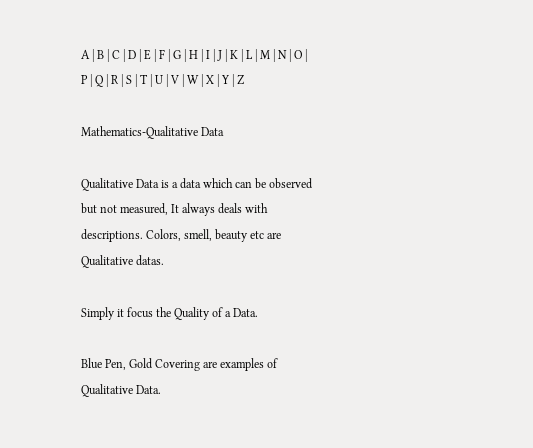A | B | C | D | E | F | G | H | I | J | K | L | M | N | O | P | Q | R | S | T | U | V | W | X | Y | Z

Mathematics-Qualitative Data

Qualitative Data is a data which can be observed but not measured, It always deals with descriptions. Colors, smell, beauty etc are Qualitative datas.

Simply it focus the Quality of a Data.

Blue Pen, Gold Covering are examples of Qualitative Data.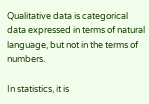Qualitative data is categorical data expressed in terms of natural language, but not in the terms of numbers.

In statistics, it is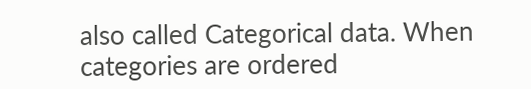also called Categorical data. When categories are ordered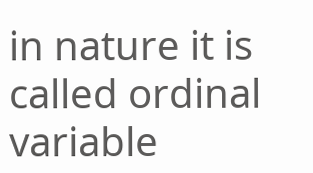in nature it is called ordinal variable